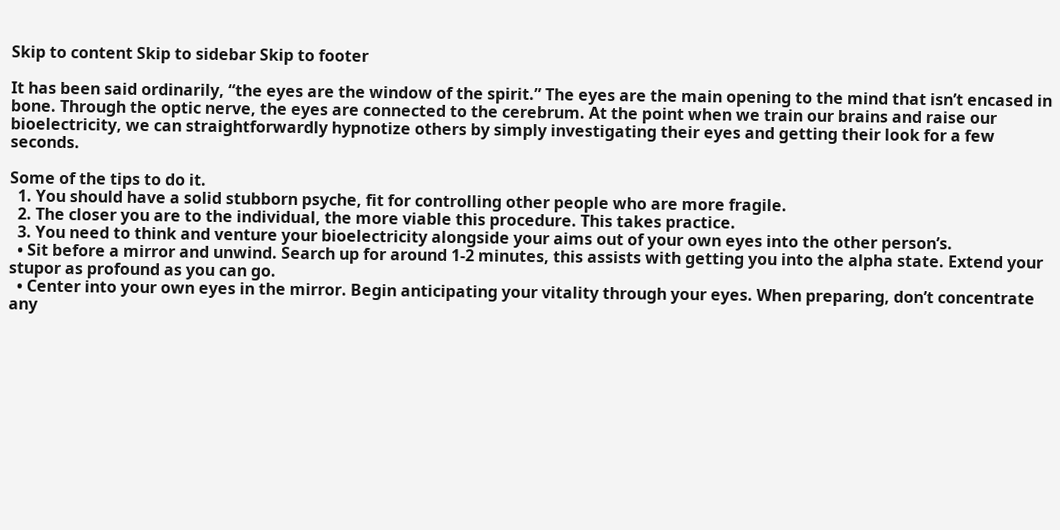Skip to content Skip to sidebar Skip to footer

It has been said ordinarily, “the eyes are the window of the spirit.” The eyes are the main opening to the mind that isn’t encased in bone. Through the optic nerve, the eyes are connected to the cerebrum. At the point when we train our brains and raise our bioelectricity, we can straightforwardly hypnotize others by simply investigating their eyes and getting their look for a few seconds.

Some of the tips to do it.
  1. You should have a solid stubborn psyche, fit for controlling other people who are more fragile.
  2. The closer you are to the individual, the more viable this procedure. This takes practice.
  3. You need to think and venture your bioelectricity alongside your aims out of your own eyes into the other person’s.
  • Sit before a mirror and unwind. Search up for around 1-2 minutes, this assists with getting you into the alpha state. Extend your stupor as profound as you can go.
  • Center into your own eyes in the mirror. Begin anticipating your vitality through your eyes. When preparing, don’t concentrate any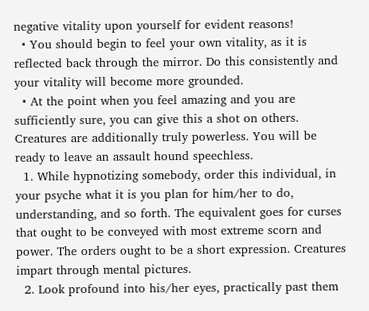negative vitality upon yourself for evident reasons!
  • You should begin to feel your own vitality, as it is reflected back through the mirror. Do this consistently and your vitality will become more grounded.
  • At the point when you feel amazing and you are sufficiently sure, you can give this a shot on others. Creatures are additionally truly powerless. You will be ready to leave an assault hound speechless.
  1. While hypnotizing somebody, order this individual, in your psyche what it is you plan for him/her to do, understanding, and so forth. The equivalent goes for curses that ought to be conveyed with most extreme scorn and power. The orders ought to be a short expression. Creatures impart through mental pictures.
  2. Look profound into his/her eyes, practically past them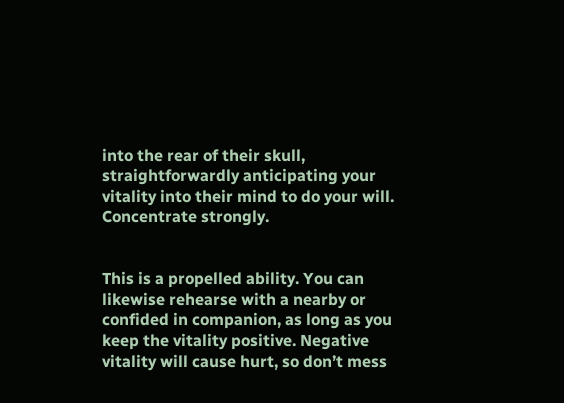into the rear of their skull, straightforwardly anticipating your vitality into their mind to do your will. Concentrate strongly.


This is a propelled ability. You can likewise rehearse with a nearby or confided in companion, as long as you keep the vitality positive. Negative vitality will cause hurt, so don’t mess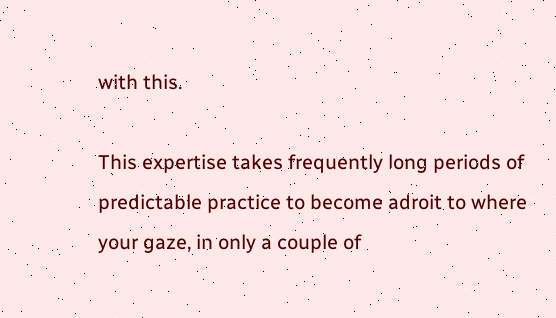with this.

This expertise takes frequently long periods of predictable practice to become adroit to where your gaze, in only a couple of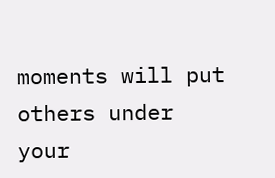moments will put others under your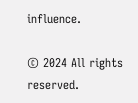influence.

© 2024 All rights reserved.